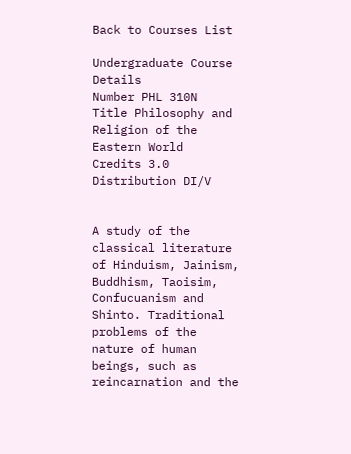Back to Courses List

Undergraduate Course Details
Number PHL 310N
Title Philosophy and Religion of the Eastern World
Credits 3.0
Distribution DI/V


A study of the classical literature of Hinduism, Jainism, Buddhism, Taoisim, Confucuanism and Shinto. Traditional problems of the nature of human beings, such as reincarnation and the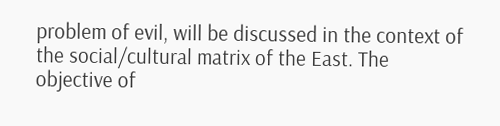problem of evil, will be discussed in the context of the social/cultural matrix of the East. The objective of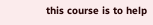this course is to help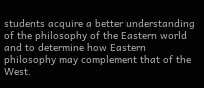students acquire a better understanding of the philosophy of the Eastern world and to determine how Eastern philosophy may complement that of the West.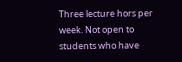Three lecture hors per week. Not open to students who have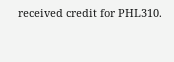received credit for PHL310.